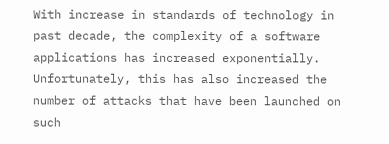With increase in standards of technology in past decade, the complexity of a software applications has increased exponentially. Unfortunately, this has also increased the number of attacks that have been launched on such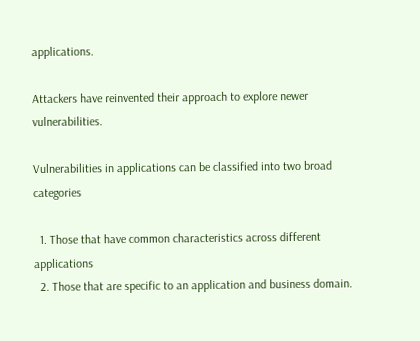applications.

Attackers have reinvented their approach to explore newer vulnerabilities.

Vulnerabilities in applications can be classified into two broad categories

  1. Those that have common characteristics across different applications
  2. Those that are specific to an application and business domain.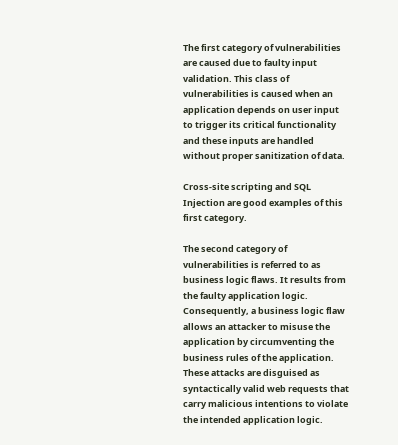The first category of vulnerabilities are caused due to faulty input validation. This class of vulnerabilities is caused when an application depends on user input to trigger its critical functionality and these inputs are handled without proper sanitization of data.

Cross-site scripting and SQL Injection are good examples of this first category.

The second category of vulnerabilities is referred to as business logic flaws. It results from the faulty application logic. Consequently, a business logic flaw allows an attacker to misuse the application by circumventing the business rules of the application. These attacks are disguised as syntactically valid web requests that carry malicious intentions to violate the intended application logic.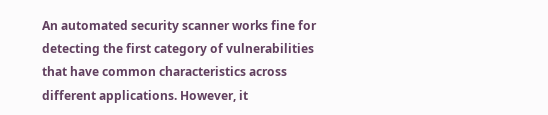An automated security scanner works fine for detecting the first category of vulnerabilities that have common characteristics across different applications. However, it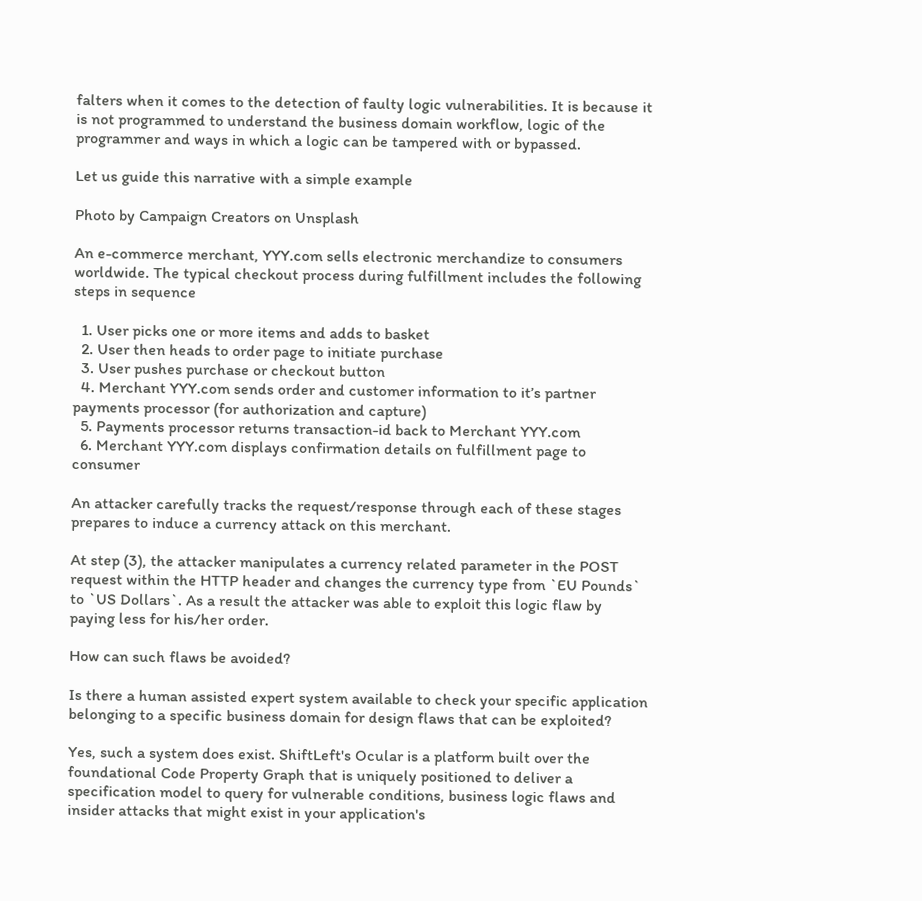falters when it comes to the detection of faulty logic vulnerabilities. It is because it is not programmed to understand the business domain workflow, logic of the programmer and ways in which a logic can be tampered with or bypassed.

Let us guide this narrative with a simple example

Photo by Campaign Creators on Unsplash

An e-commerce merchant, YYY.com sells electronic merchandize to consumers worldwide. The typical checkout process during fulfillment includes the following steps in sequence

  1. User picks one or more items and adds to basket
  2. User then heads to order page to initiate purchase
  3. User pushes purchase or checkout button
  4. Merchant YYY.com sends order and customer information to it’s partner payments processor (for authorization and capture)
  5. Payments processor returns transaction-id back to Merchant YYY.com
  6. Merchant YYY.com displays confirmation details on fulfillment page to consumer

An attacker carefully tracks the request/response through each of these stages prepares to induce a currency attack on this merchant.

At step (3), the attacker manipulates a currency related parameter in the POST request within the HTTP header and changes the currency type from `EU Pounds` to `US Dollars`. As a result the attacker was able to exploit this logic flaw by paying less for his/her order.

How can such flaws be avoided?

Is there a human assisted expert system available to check your specific application belonging to a specific business domain for design flaws that can be exploited?

Yes, such a system does exist. ShiftLeft's Ocular is a platform built over the foundational Code Property Graph that is uniquely positioned to deliver a specification model to query for vulnerable conditions, business logic flaws and insider attacks that might exist in your application's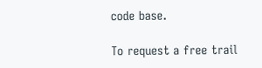code base.

To request a free trail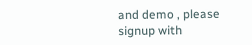and demo , please signup with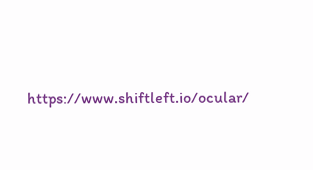https://www.shiftleft.io/ocular/